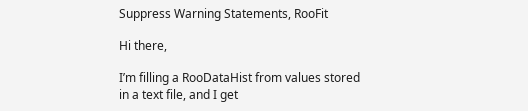Suppress Warning Statements, RooFit

Hi there,

I’m filling a RooDataHist from values stored in a text file, and I get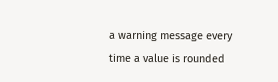a warning message every time a value is rounded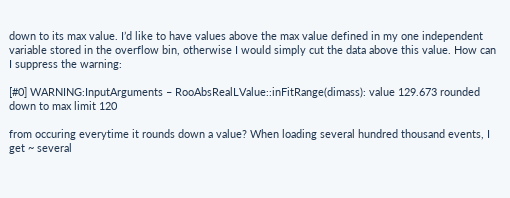down to its max value. I’d like to have values above the max value defined in my one independent variable stored in the overflow bin, otherwise I would simply cut the data above this value. How can I suppress the warning:

[#0] WARNING:InputArguments – RooAbsRealLValue::inFitRange(dimass): value 129.673 rounded down to max limit 120

from occuring everytime it rounds down a value? When loading several hundred thousand events, I get ~ several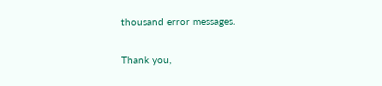thousand error messages.

Thank you,